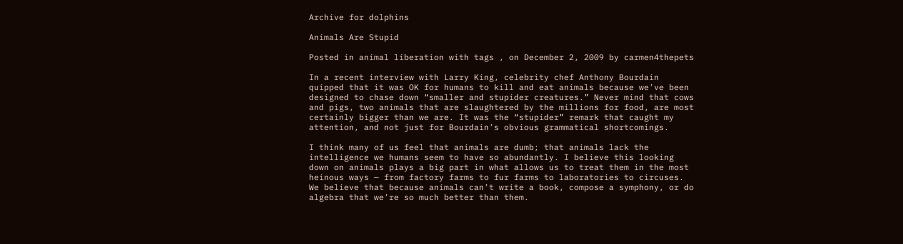Archive for dolphins

Animals Are Stupid

Posted in animal liberation with tags , on December 2, 2009 by carmen4thepets

In a recent interview with Larry King, celebrity chef Anthony Bourdain quipped that it was OK for humans to kill and eat animals because we’ve been designed to chase down “smaller and stupider creatures.” Never mind that cows and pigs, two animals that are slaughtered by the millions for food, are most certainly bigger than we are. It was the “stupider” remark that caught my attention, and not just for Bourdain’s obvious grammatical shortcomings.

I think many of us feel that animals are dumb; that animals lack the intelligence we humans seem to have so abundantly. I believe this looking down on animals plays a big part in what allows us to treat them in the most heinous ways — from factory farms to fur farms to laboratories to circuses. We believe that because animals can’t write a book, compose a symphony, or do algebra that we’re so much better than them.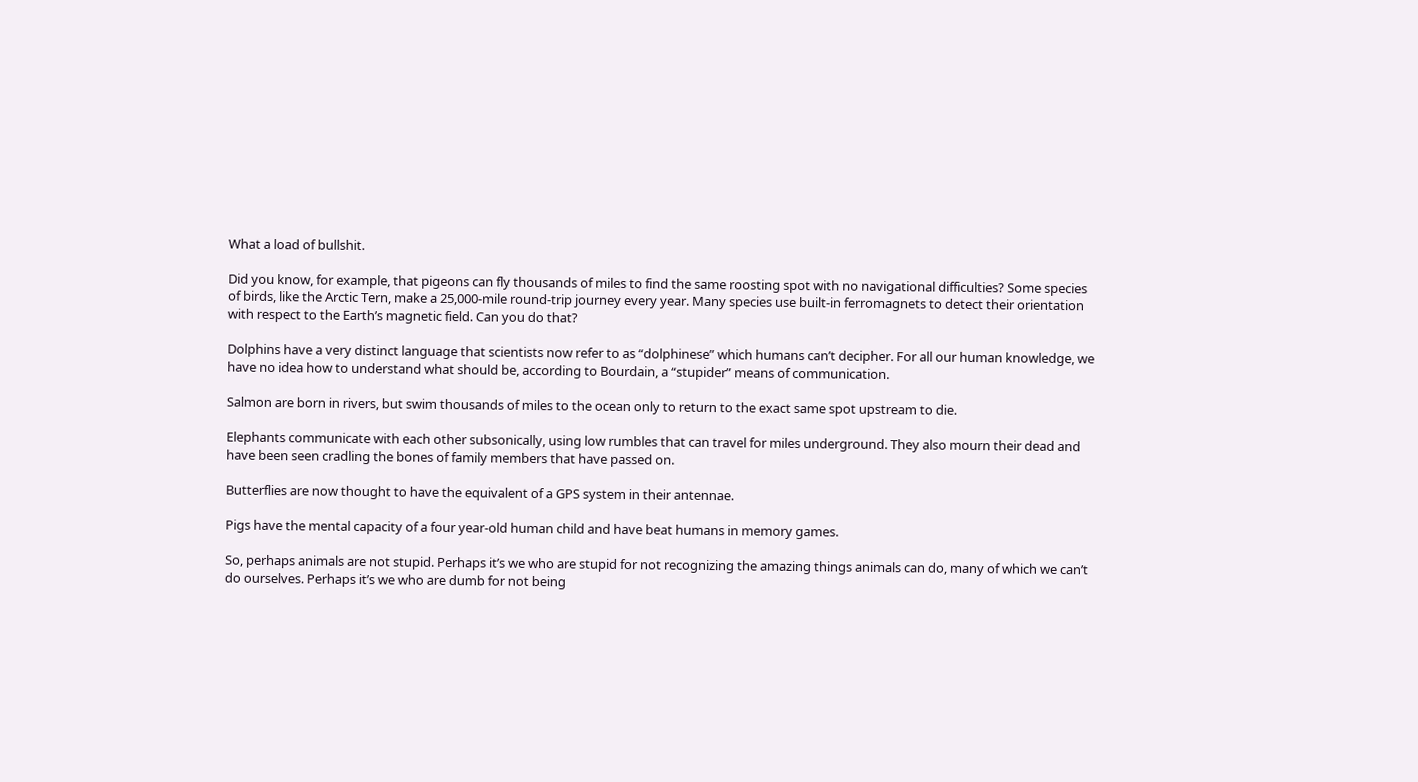What a load of bullshit.

Did you know, for example, that pigeons can fly thousands of miles to find the same roosting spot with no navigational difficulties? Some species of birds, like the Arctic Tern, make a 25,000-mile round-trip journey every year. Many species use built-in ferromagnets to detect their orientation with respect to the Earth’s magnetic field. Can you do that?

Dolphins have a very distinct language that scientists now refer to as “dolphinese” which humans can’t decipher. For all our human knowledge, we have no idea how to understand what should be, according to Bourdain, a “stupider” means of communication.

Salmon are born in rivers, but swim thousands of miles to the ocean only to return to the exact same spot upstream to die.

Elephants communicate with each other subsonically, using low rumbles that can travel for miles underground. They also mourn their dead and have been seen cradling the bones of family members that have passed on.

Butterflies are now thought to have the equivalent of a GPS system in their antennae.

Pigs have the mental capacity of a four year-old human child and have beat humans in memory games.

So, perhaps animals are not stupid. Perhaps it’s we who are stupid for not recognizing the amazing things animals can do, many of which we can’t do ourselves. Perhaps it’s we who are dumb for not being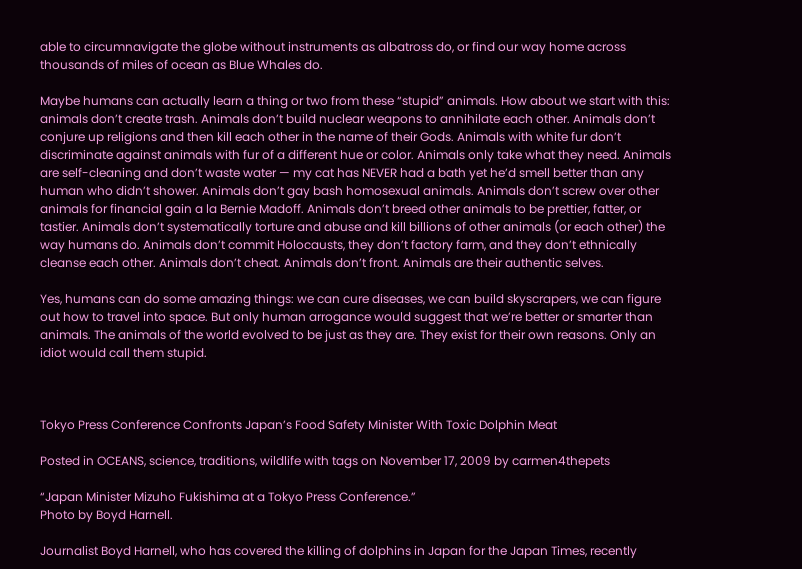able to circumnavigate the globe without instruments as albatross do, or find our way home across thousands of miles of ocean as Blue Whales do.

Maybe humans can actually learn a thing or two from these “stupid” animals. How about we start with this: animals don’t create trash. Animals don’t build nuclear weapons to annihilate each other. Animals don’t conjure up religions and then kill each other in the name of their Gods. Animals with white fur don’t discriminate against animals with fur of a different hue or color. Animals only take what they need. Animals are self-cleaning and don’t waste water — my cat has NEVER had a bath yet he’d smell better than any human who didn’t shower. Animals don’t gay bash homosexual animals. Animals don’t screw over other animals for financial gain a la Bernie Madoff. Animals don’t breed other animals to be prettier, fatter, or tastier. Animals don’t systematically torture and abuse and kill billions of other animals (or each other) the way humans do. Animals don’t commit Holocausts, they don’t factory farm, and they don’t ethnically cleanse each other. Animals don’t cheat. Animals don’t front. Animals are their authentic selves.

Yes, humans can do some amazing things: we can cure diseases, we can build skyscrapers, we can figure out how to travel into space. But only human arrogance would suggest that we’re better or smarter than animals. The animals of the world evolved to be just as they are. They exist for their own reasons. Only an idiot would call them stupid.



Tokyo Press Conference Confronts Japan’s Food Safety Minister With Toxic Dolphin Meat

Posted in OCEANS, science, traditions, wildlife with tags on November 17, 2009 by carmen4thepets

“Japan Minister Mizuho Fukishima at a Tokyo Press Conference.”
Photo by Boyd Harnell.

Journalist Boyd Harnell, who has covered the killing of dolphins in Japan for the Japan Times, recently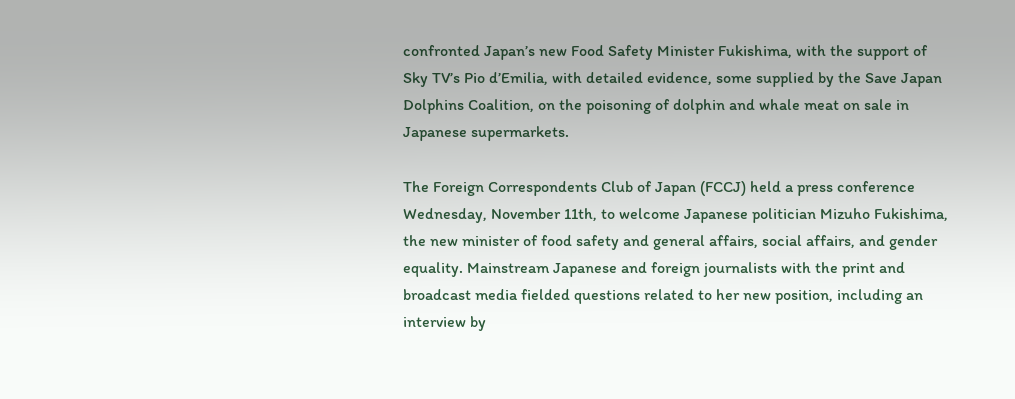confronted Japan’s new Food Safety Minister Fukishima, with the support of Sky TV’s Pio d’Emilia, with detailed evidence, some supplied by the Save Japan Dolphins Coalition, on the poisoning of dolphin and whale meat on sale in Japanese supermarkets.

The Foreign Correspondents Club of Japan (FCCJ) held a press conference Wednesday, November 11th, to welcome Japanese politician Mizuho Fukishima, the new minister of food safety and general affairs, social affairs, and gender equality. Mainstream Japanese and foreign journalists with the print and broadcast media fielded questions related to her new position, including an interview by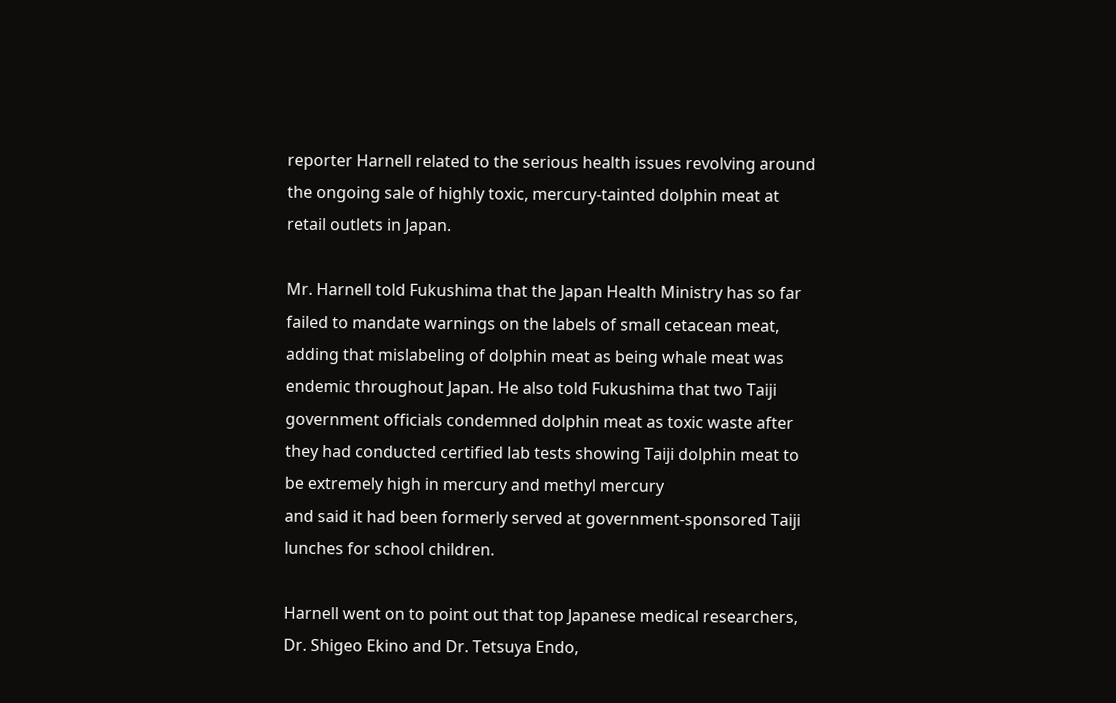reporter Harnell related to the serious health issues revolving around the ongoing sale of highly toxic, mercury-tainted dolphin meat at retail outlets in Japan.

Mr. Harnell told Fukushima that the Japan Health Ministry has so far failed to mandate warnings on the labels of small cetacean meat, adding that mislabeling of dolphin meat as being whale meat was endemic throughout Japan. He also told Fukushima that two Taiji government officials condemned dolphin meat as toxic waste after they had conducted certified lab tests showing Taiji dolphin meat to be extremely high in mercury and methyl mercury
and said it had been formerly served at government-sponsored Taiji lunches for school children.

Harnell went on to point out that top Japanese medical researchers, Dr. Shigeo Ekino and Dr. Tetsuya Endo,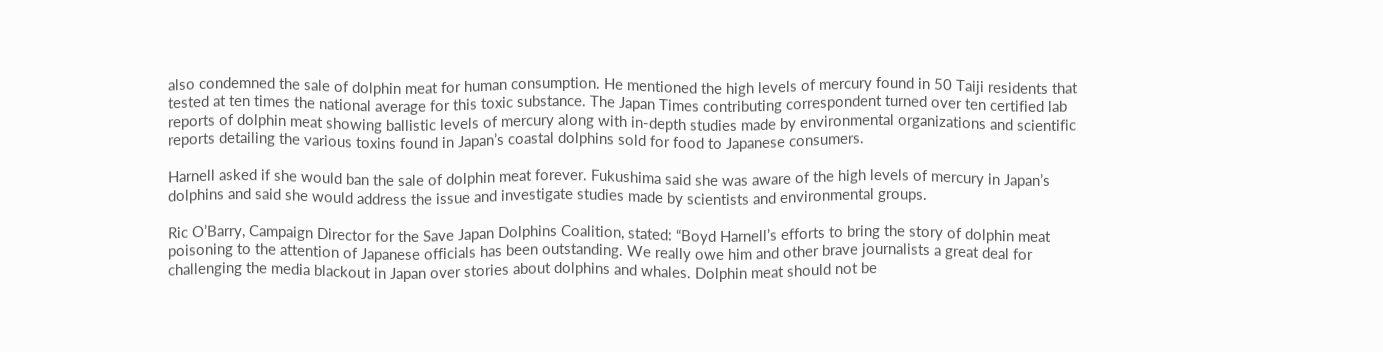also condemned the sale of dolphin meat for human consumption. He mentioned the high levels of mercury found in 50 Taiji residents that tested at ten times the national average for this toxic substance. The Japan Times contributing correspondent turned over ten certified lab reports of dolphin meat showing ballistic levels of mercury along with in-depth studies made by environmental organizations and scientific reports detailing the various toxins found in Japan’s coastal dolphins sold for food to Japanese consumers.

Harnell asked if she would ban the sale of dolphin meat forever. Fukushima said she was aware of the high levels of mercury in Japan’s dolphins and said she would address the issue and investigate studies made by scientists and environmental groups.

Ric O’Barry, Campaign Director for the Save Japan Dolphins Coalition, stated: “Boyd Harnell’s efforts to bring the story of dolphin meat poisoning to the attention of Japanese officials has been outstanding. We really owe him and other brave journalists a great deal for challenging the media blackout in Japan over stories about dolphins and whales. Dolphin meat should not be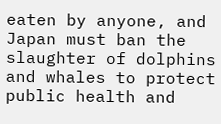eaten by anyone, and Japan must ban the slaughter of dolphins and whales to protect public health and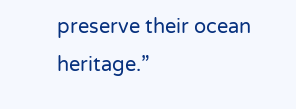preserve their ocean heritage.”